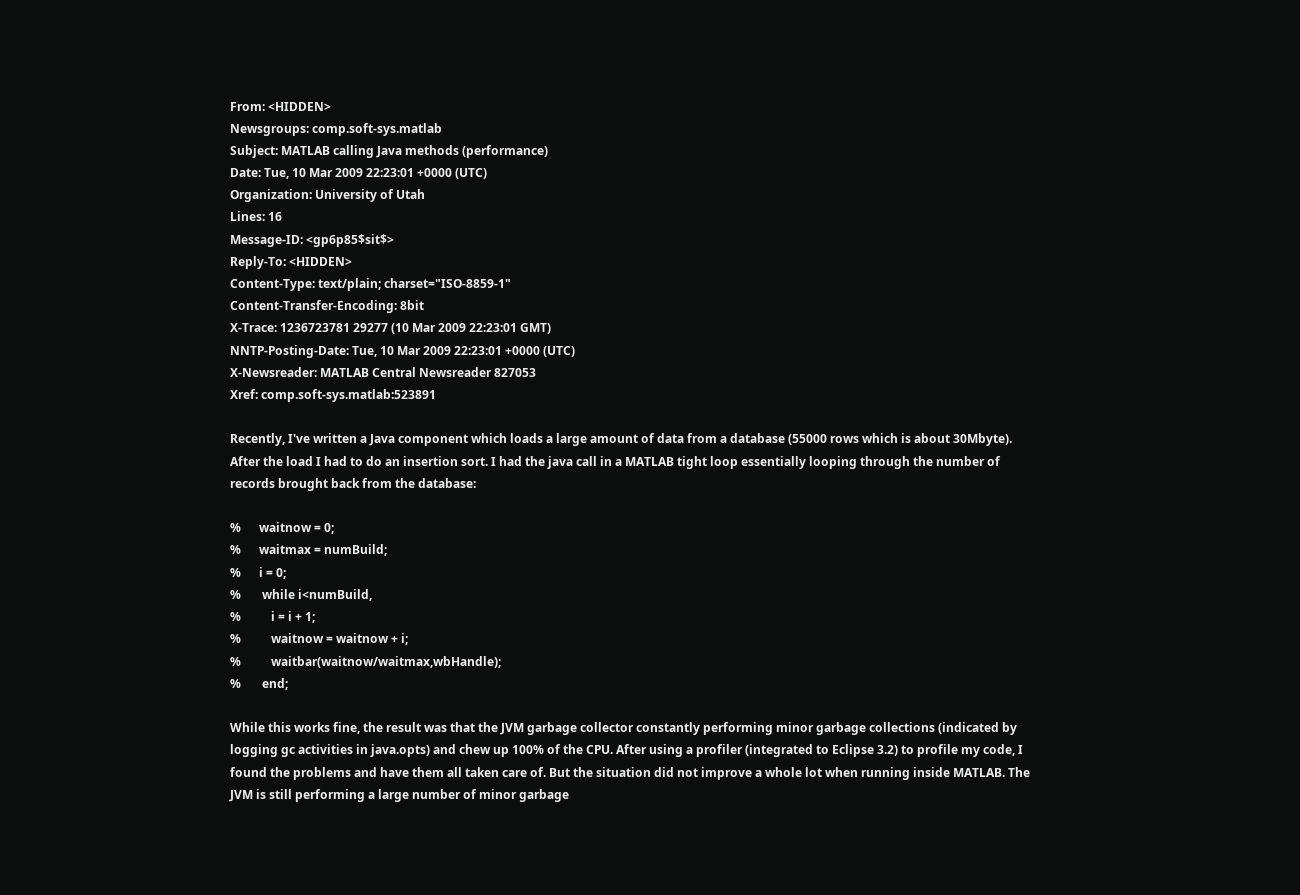From: <HIDDEN>
Newsgroups: comp.soft-sys.matlab
Subject: MATLAB calling Java methods (performance)
Date: Tue, 10 Mar 2009 22:23:01 +0000 (UTC)
Organization: University of Utah
Lines: 16
Message-ID: <gp6p85$sit$>
Reply-To: <HIDDEN>
Content-Type: text/plain; charset="ISO-8859-1"
Content-Transfer-Encoding: 8bit
X-Trace: 1236723781 29277 (10 Mar 2009 22:23:01 GMT)
NNTP-Posting-Date: Tue, 10 Mar 2009 22:23:01 +0000 (UTC)
X-Newsreader: MATLAB Central Newsreader 827053
Xref: comp.soft-sys.matlab:523891

Recently, I've written a Java component which loads a large amount of data from a database (55000 rows which is about 30Mbyte). After the load I had to do an insertion sort. I had the java call in a MATLAB tight loop essentially looping through the number of records brought back from the database:

%      waitnow = 0;
%      waitmax = numBuild;
%      i = 0;
%       while i<numBuild,
%          i = i + 1;
%          waitnow = waitnow + i;
%          waitbar(waitnow/waitmax,wbHandle);
%       end;

While this works fine, the result was that the JVM garbage collector constantly performing minor garbage collections (indicated by logging gc activities in java.opts) and chew up 100% of the CPU. After using a profiler (integrated to Eclipse 3.2) to profile my code, I found the problems and have them all taken care of. But the situation did not improve a whole lot when running inside MATLAB. The JVM is still performing a large number of minor garbage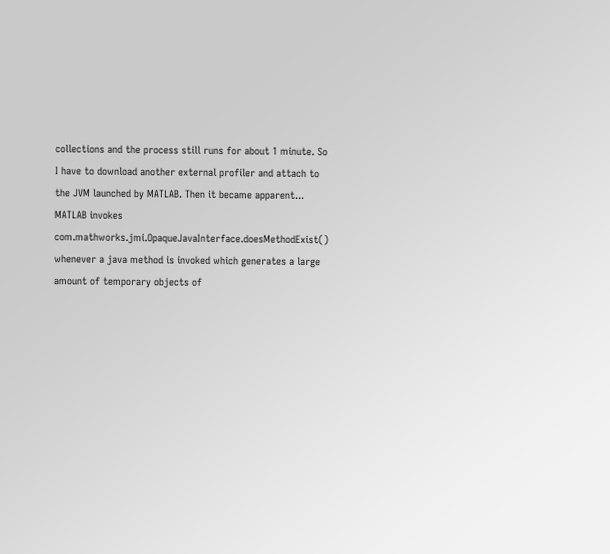collections and the process still runs for about 1 minute. So I have to download another external profiler and attach to the JVM launched by MATLAB. Then it became apparent... MATLAB invokes com.mathworks.jmi.OpaqueJavaInterface.doesMethodExist() whenever a java method is invoked which generates a large amount of temporary objects of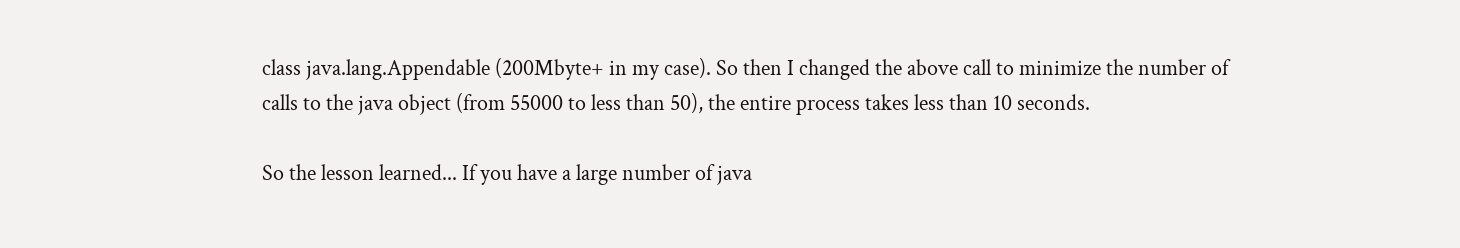class java.lang.Appendable (200Mbyte+ in my case). So then I changed the above call to minimize the number of
calls to the java object (from 55000 to less than 50), the entire process takes less than 10 seconds.

So the lesson learned... If you have a large number of java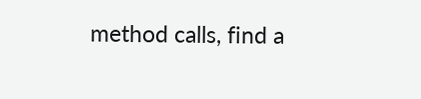method calls, find a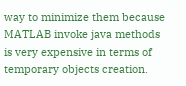way to minimize them because MATLAB invoke java methods is very expensive in terms of temporary objects creation.